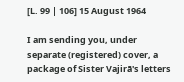[L. 99 | 106] 15 August 1964

I am sending you, under separate (registered) cover, a package of Sister Vajirā's letters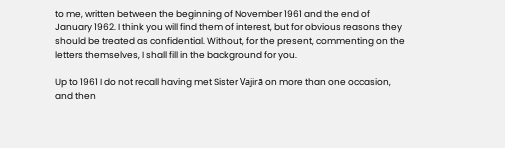to me, written between the beginning of November 1961 and the end of January 1962. I think you will find them of interest, but for obvious reasons they should be treated as confidential. Without, for the present, commenting on the letters themselves, I shall fill in the background for you.

Up to 1961 I do not recall having met Sister Vajirā on more than one occasion, and then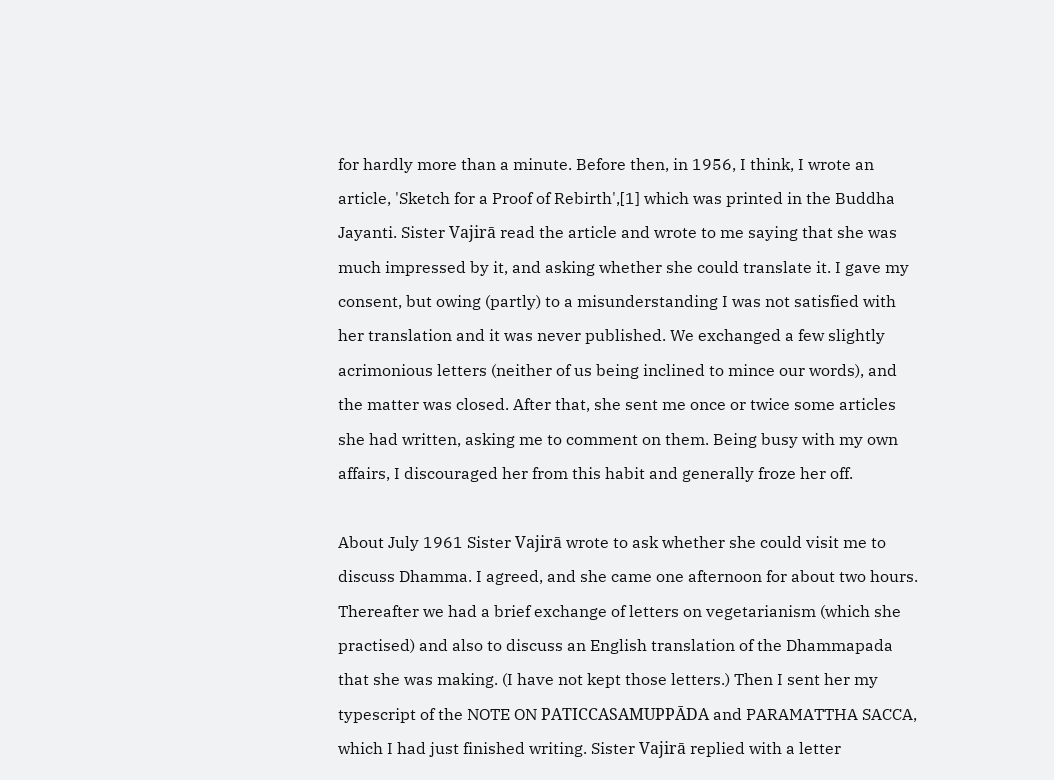for hardly more than a minute. Before then, in 1956, I think, I wrote an article, 'Sketch for a Proof of Rebirth',[1] which was printed in the Buddha Jayanti. Sister Vajirā read the article and wrote to me saying that she was much impressed by it, and asking whether she could translate it. I gave my consent, but owing (partly) to a misunderstanding I was not satisfied with her translation and it was never published. We exchanged a few slightly acrimonious letters (neither of us being inclined to mince our words), and the matter was closed. After that, she sent me once or twice some articles she had written, asking me to comment on them. Being busy with my own affairs, I discouraged her from this habit and generally froze her off.

About July 1961 Sister Vajirā wrote to ask whether she could visit me to discuss Dhamma. I agreed, and she came one afternoon for about two hours. Thereafter we had a brief exchange of letters on vegetarianism (which she practised) and also to discuss an English translation of the Dhammapada that she was making. (I have not kept those letters.) Then I sent her my typescript of the NOTE ON PATICCASAMUPPĀDA and PARAMATTHA SACCA, which I had just finished writing. Sister Vajirā replied with a letter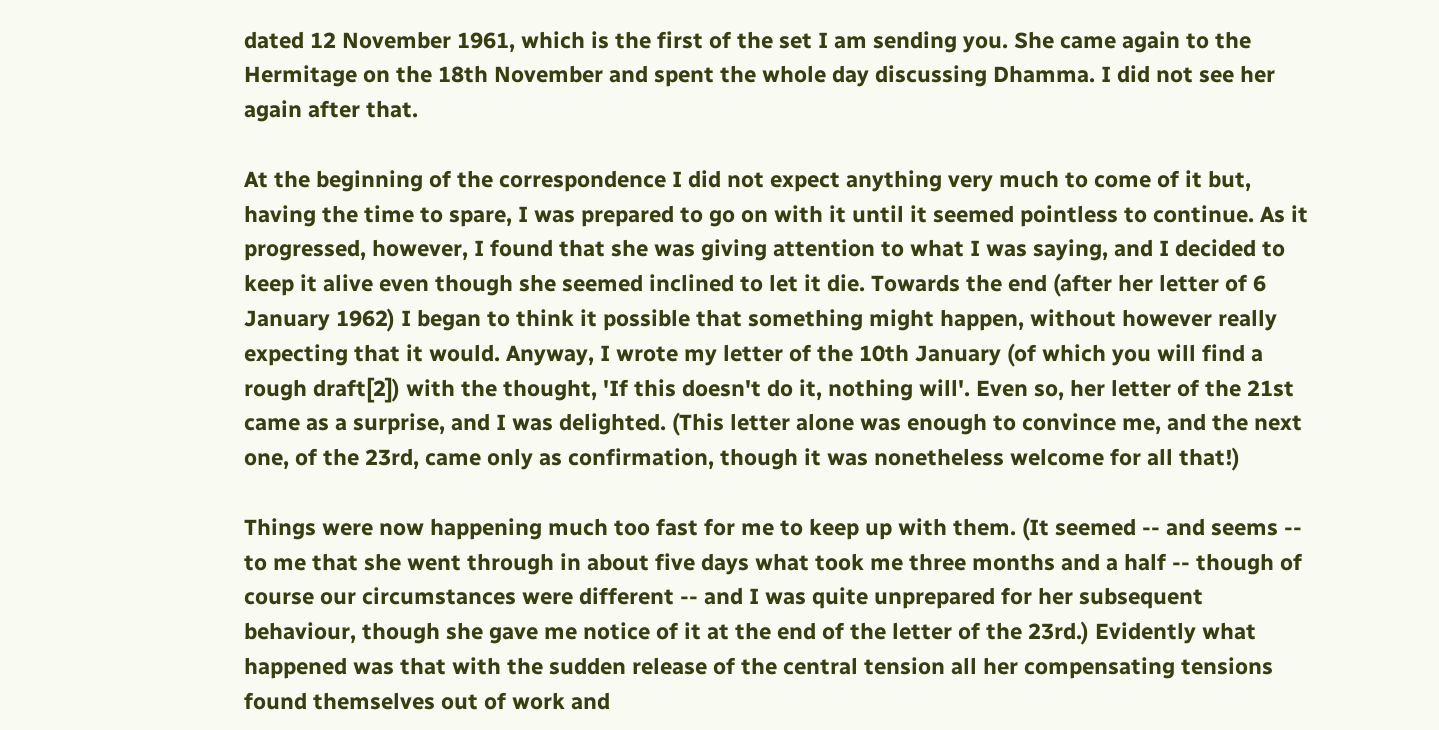dated 12 November 1961, which is the first of the set I am sending you. She came again to the Hermitage on the 18th November and spent the whole day discussing Dhamma. I did not see her again after that.

At the beginning of the correspondence I did not expect anything very much to come of it but, having the time to spare, I was prepared to go on with it until it seemed pointless to continue. As it progressed, however, I found that she was giving attention to what I was saying, and I decided to keep it alive even though she seemed inclined to let it die. Towards the end (after her letter of 6 January 1962) I began to think it possible that something might happen, without however really expecting that it would. Anyway, I wrote my letter of the 10th January (of which you will find a rough draft[2]) with the thought, 'If this doesn't do it, nothing will'. Even so, her letter of the 21st came as a surprise, and I was delighted. (This letter alone was enough to convince me, and the next one, of the 23rd, came only as confirmation, though it was nonetheless welcome for all that!)

Things were now happening much too fast for me to keep up with them. (It seemed -- and seems -- to me that she went through in about five days what took me three months and a half -- though of course our circumstances were different -- and I was quite unprepared for her subsequent behaviour, though she gave me notice of it at the end of the letter of the 23rd.) Evidently what happened was that with the sudden release of the central tension all her compensating tensions found themselves out of work and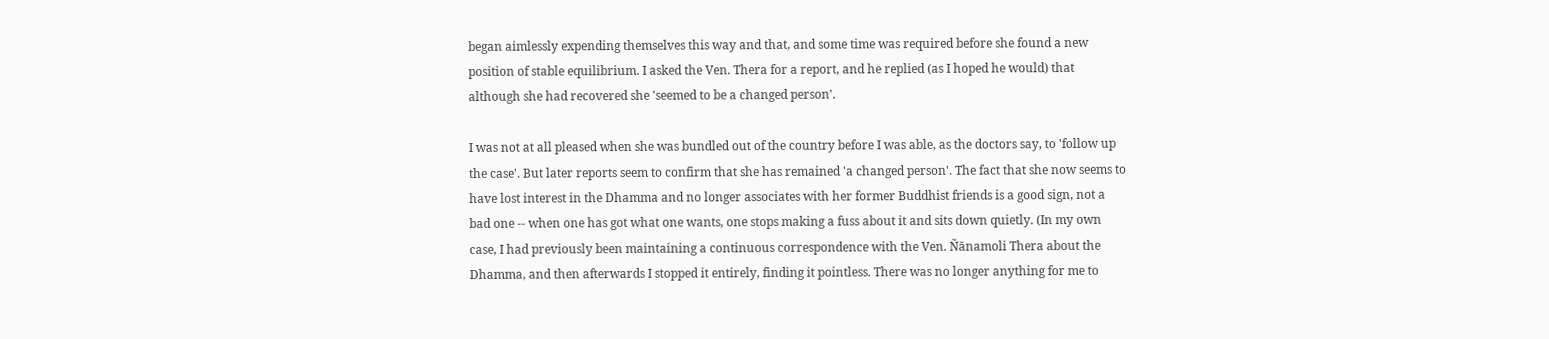began aimlessly expending themselves this way and that, and some time was required before she found a new position of stable equilibrium. I asked the Ven. Thera for a report, and he replied (as I hoped he would) that although she had recovered she 'seemed to be a changed person'.

I was not at all pleased when she was bundled out of the country before I was able, as the doctors say, to 'follow up the case'. But later reports seem to confirm that she has remained 'a changed person'. The fact that she now seems to have lost interest in the Dhamma and no longer associates with her former Buddhist friends is a good sign, not a bad one -- when one has got what one wants, one stops making a fuss about it and sits down quietly. (In my own case, I had previously been maintaining a continuous correspondence with the Ven. Ñānamoli Thera about the Dhamma, and then afterwards I stopped it entirely, finding it pointless. There was no longer anything for me to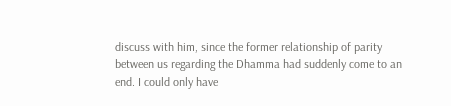discuss with him, since the former relationship of parity between us regarding the Dhamma had suddenly come to an end. I could only have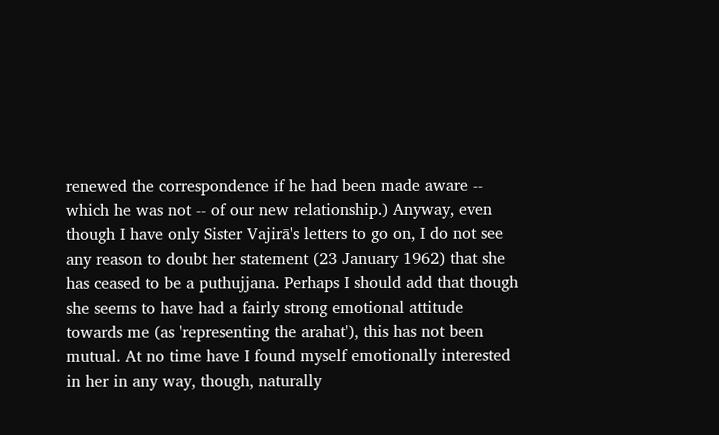renewed the correspondence if he had been made aware -- which he was not -- of our new relationship.) Anyway, even though I have only Sister Vajirā's letters to go on, I do not see any reason to doubt her statement (23 January 1962) that she has ceased to be a puthujjana. Perhaps I should add that though she seems to have had a fairly strong emotional attitude towards me (as 'representing the arahat'), this has not been mutual. At no time have I found myself emotionally interested in her in any way, though, naturally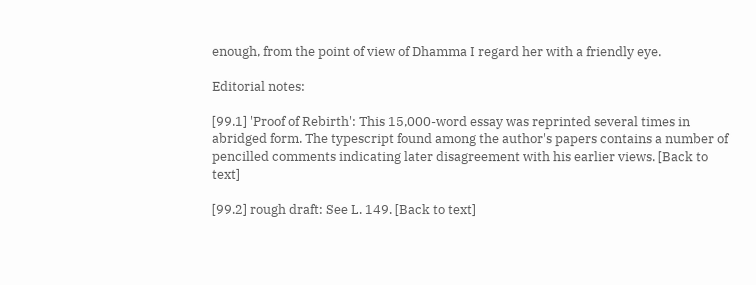enough, from the point of view of Dhamma I regard her with a friendly eye.

Editorial notes:

[99.1] 'Proof of Rebirth': This 15,000-word essay was reprinted several times in abridged form. The typescript found among the author's papers contains a number of pencilled comments indicating later disagreement with his earlier views. [Back to text]

[99.2] rough draft: See L. 149. [Back to text]